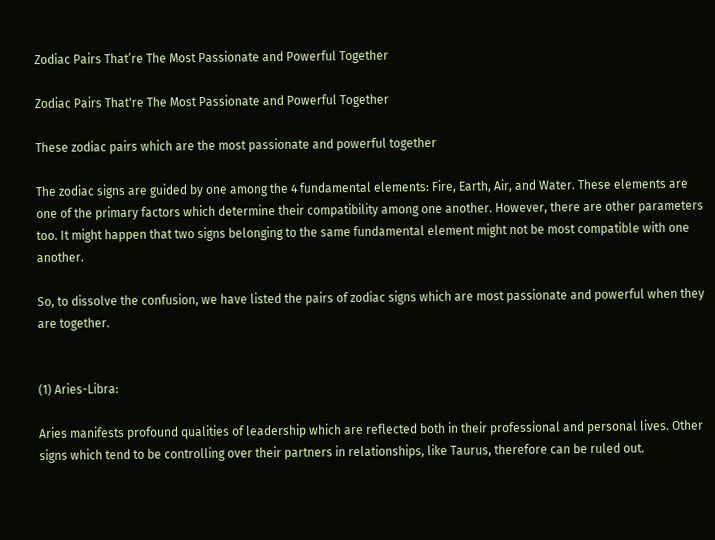Zodiac Pairs That’re The Most Passionate and Powerful Together

Zodiac Pairs That're The Most Passionate and Powerful Together

These zodiac pairs which are the most passionate and powerful together

The zodiac signs are guided by one among the 4 fundamental elements: Fire, Earth, Air, and Water. These elements are one of the primary factors which determine their compatibility among one another. However, there are other parameters too. It might happen that two signs belonging to the same fundamental element might not be most compatible with one another.

So, to dissolve the confusion, we have listed the pairs of zodiac signs which are most passionate and powerful when they are together.


(1) Aries-Libra:

Aries manifests profound qualities of leadership which are reflected both in their professional and personal lives. Other signs which tend to be controlling over their partners in relationships, like Taurus, therefore can be ruled out.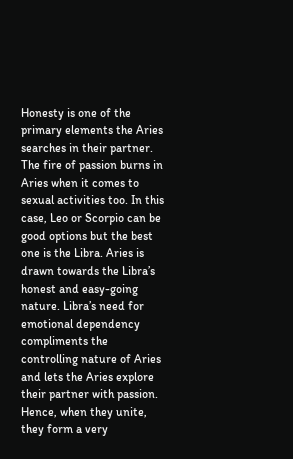Honesty is one of the primary elements the Aries searches in their partner. The fire of passion burns in Aries when it comes to sexual activities too. In this case, Leo or Scorpio can be good options but the best one is the Libra. Aries is drawn towards the Libra’s honest and easy-going nature. Libra’s need for emotional dependency compliments the controlling nature of Aries and lets the Aries explore their partner with passion. Hence, when they unite, they form a very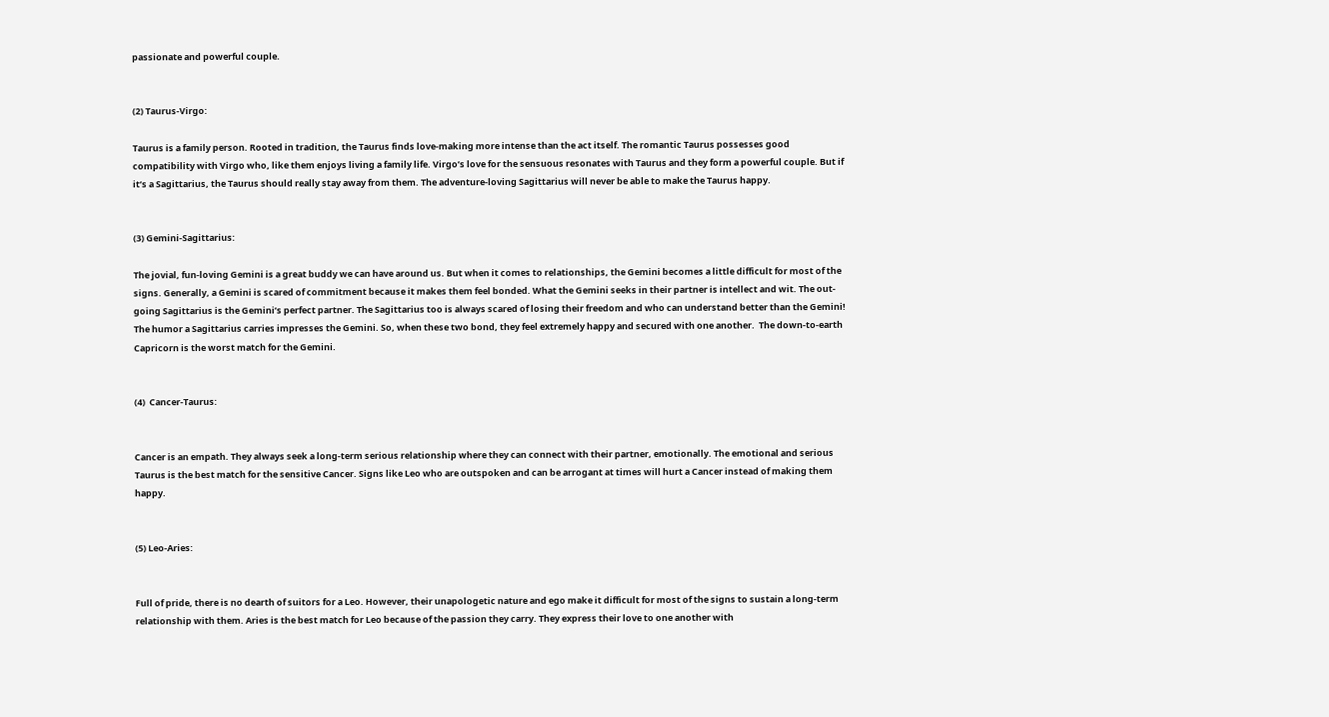passionate and powerful couple.


(2) Taurus-Virgo:

Taurus is a family person. Rooted in tradition, the Taurus finds love-making more intense than the act itself. The romantic Taurus possesses good compatibility with Virgo who, like them enjoys living a family life. Virgo’s love for the sensuous resonates with Taurus and they form a powerful couple. But if it’s a Sagittarius, the Taurus should really stay away from them. The adventure-loving Sagittarius will never be able to make the Taurus happy.


(3) Gemini-Sagittarius:

The jovial, fun-loving Gemini is a great buddy we can have around us. But when it comes to relationships, the Gemini becomes a little difficult for most of the signs. Generally, a Gemini is scared of commitment because it makes them feel bonded. What the Gemini seeks in their partner is intellect and wit. The out-going Sagittarius is the Gemini’s perfect partner. The Sagittarius too is always scared of losing their freedom and who can understand better than the Gemini! The humor a Sagittarius carries impresses the Gemini. So, when these two bond, they feel extremely happy and secured with one another.  The down-to-earth Capricorn is the worst match for the Gemini.


(4)  Cancer-Taurus:


Cancer is an empath. They always seek a long-term serious relationship where they can connect with their partner, emotionally. The emotional and serious Taurus is the best match for the sensitive Cancer. Signs like Leo who are outspoken and can be arrogant at times will hurt a Cancer instead of making them happy.


(5) Leo-Aries:


Full of pride, there is no dearth of suitors for a Leo. However, their unapologetic nature and ego make it difficult for most of the signs to sustain a long-term relationship with them. Aries is the best match for Leo because of the passion they carry. They express their love to one another with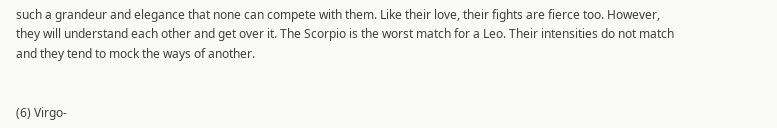such a grandeur and elegance that none can compete with them. Like their love, their fights are fierce too. However, they will understand each other and get over it. The Scorpio is the worst match for a Leo. Their intensities do not match and they tend to mock the ways of another.


(6) Virgo-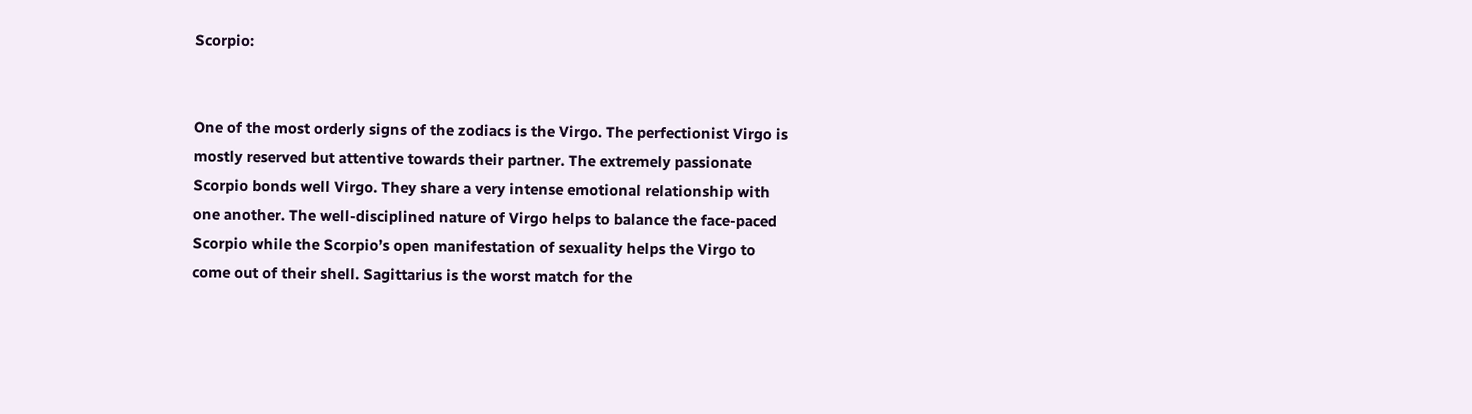Scorpio:


One of the most orderly signs of the zodiacs is the Virgo. The perfectionist Virgo is mostly reserved but attentive towards their partner. The extremely passionate Scorpio bonds well Virgo. They share a very intense emotional relationship with one another. The well-disciplined nature of Virgo helps to balance the face-paced Scorpio while the Scorpio’s open manifestation of sexuality helps the Virgo to come out of their shell. Sagittarius is the worst match for the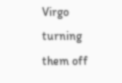Virgo turning them off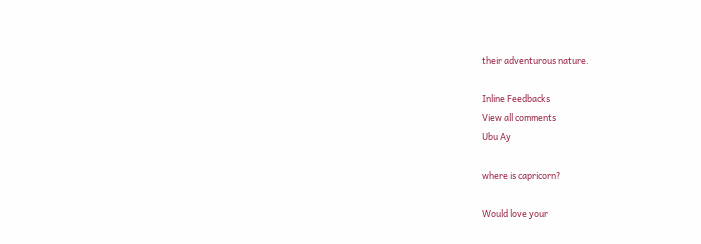their adventurous nature.

Inline Feedbacks
View all comments
Ubu Ay

where is capricorn?

Would love your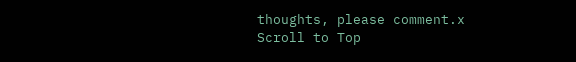thoughts, please comment.x
Scroll to Top